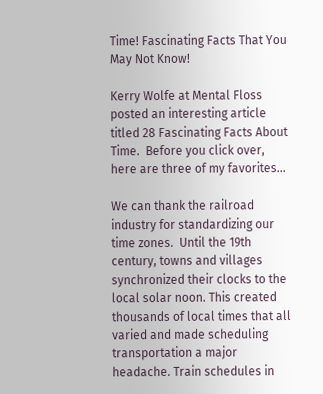Time! Fascinating Facts That You May Not Know!

Kerry Wolfe at Mental Floss posted an interesting article titled 28 Fascinating Facts About Time.  Before you click over, here are three of my favorites…

We can thank the railroad industry for standardizing our time zones.  Until the 19th century, towns and villages synchronized their clocks to the local solar noon. This created thousands of local times that all varied and made scheduling transportation a major headache. Train schedules in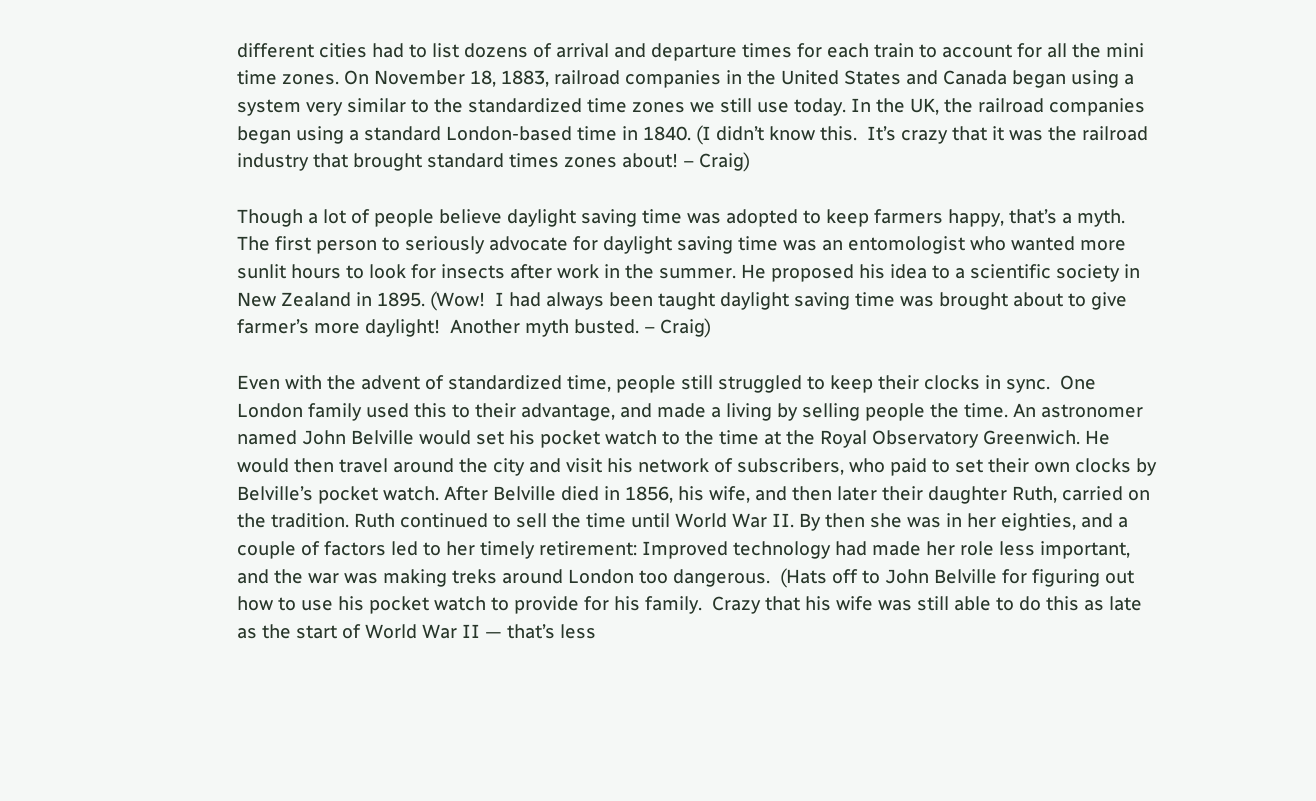different cities had to list dozens of arrival and departure times for each train to account for all the mini time zones. On November 18, 1883, railroad companies in the United States and Canada began using a system very similar to the standardized time zones we still use today. In the UK, the railroad companies began using a standard London-based time in 1840. (I didn’t know this.  It’s crazy that it was the railroad industry that brought standard times zones about! – Craig)

Though a lot of people believe daylight saving time was adopted to keep farmers happy, that’s a myth.  The first person to seriously advocate for daylight saving time was an entomologist who wanted more sunlit hours to look for insects after work in the summer. He proposed his idea to a scientific society in New Zealand in 1895. (Wow!  I had always been taught daylight saving time was brought about to give farmer’s more daylight!  Another myth busted. – Craig)

Even with the advent of standardized time, people still struggled to keep their clocks in sync.  One London family used this to their advantage, and made a living by selling people the time. An astronomer named John Belville would set his pocket watch to the time at the Royal Observatory Greenwich. He would then travel around the city and visit his network of subscribers, who paid to set their own clocks by Belville’s pocket watch. After Belville died in 1856, his wife, and then later their daughter Ruth, carried on the tradition. Ruth continued to sell the time until World War II. By then she was in her eighties, and a couple of factors led to her timely retirement: Improved technology had made her role less important, and the war was making treks around London too dangerous.  (Hats off to John Belville for figuring out how to use his pocket watch to provide for his family.  Crazy that his wife was still able to do this as late as the start of World War II — that’s less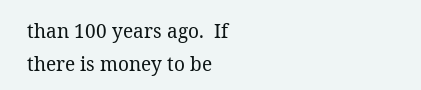than 100 years ago.  If there is money to be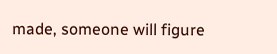made, someone will figure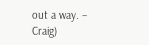out a way. – Craig)